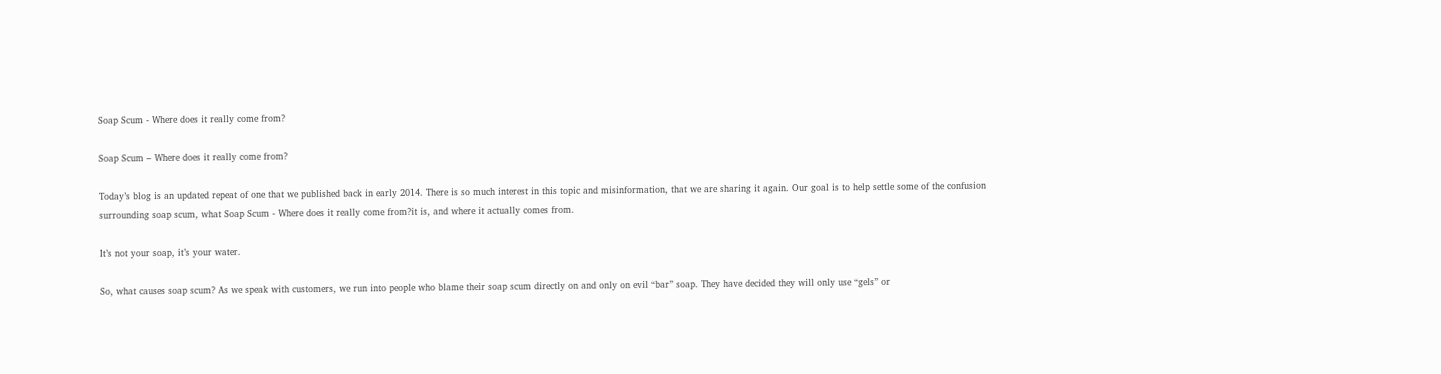Soap Scum - Where does it really come from?

Soap Scum – Where does it really come from?

Today’s blog is an updated repeat of one that we published back in early 2014. There is so much interest in this topic and misinformation, that we are sharing it again. Our goal is to help settle some of the confusion surrounding soap scum, what Soap Scum - Where does it really come from?it is, and where it actually comes from.

It’s not your soap, it’s your water.

So, what causes soap scum? As we speak with customers, we run into people who blame their soap scum directly on and only on evil “bar” soap. They have decided they will only use “gels” or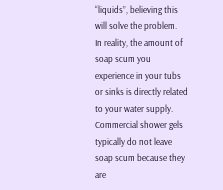“liquids”, believing this will solve the problem.   In reality, the amount of soap scum you experience in your tubs or sinks is directly related to your water supply.  Commercial shower gels typically do not leave soap scum because they are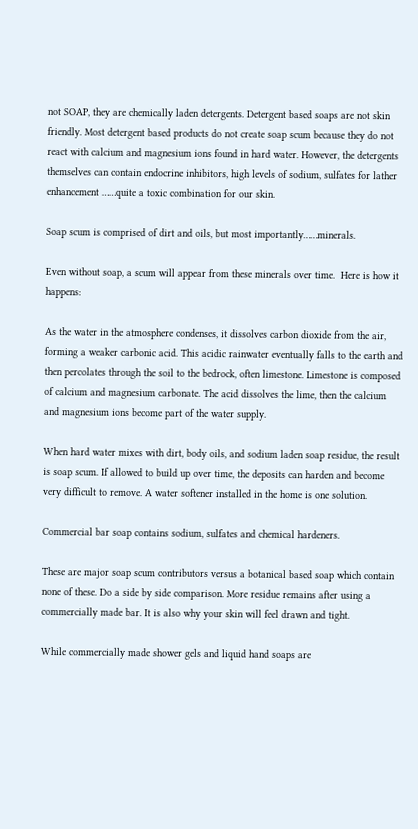not SOAP, they are chemically laden detergents. Detergent based soaps are not skin friendly. Most detergent based products do not create soap scum because they do not react with calcium and magnesium ions found in hard water. However, the detergents themselves can contain endocrine inhibitors, high levels of sodium, sulfates for lather enhancement ……quite a toxic combination for our skin.

Soap scum is comprised of dirt and oils, but most importantly……minerals.

Even without soap, a scum will appear from these minerals over time.  Here is how it happens:

As the water in the atmosphere condenses, it dissolves carbon dioxide from the air, forming a weaker carbonic acid. This acidic rainwater eventually falls to the earth and then percolates through the soil to the bedrock, often limestone. Limestone is composed of calcium and magnesium carbonate. The acid dissolves the lime, then the calcium and magnesium ions become part of the water supply.

When hard water mixes with dirt, body oils, and sodium laden soap residue, the result is soap scum. If allowed to build up over time, the deposits can harden and become very difficult to remove. A water softener installed in the home is one solution.

Commercial bar soap contains sodium, sulfates and chemical hardeners.

These are major soap scum contributors versus a botanical based soap which contain none of these. Do a side by side comparison. More residue remains after using a commercially made bar. It is also why your skin will feel drawn and tight.

While commercially made shower gels and liquid hand soaps are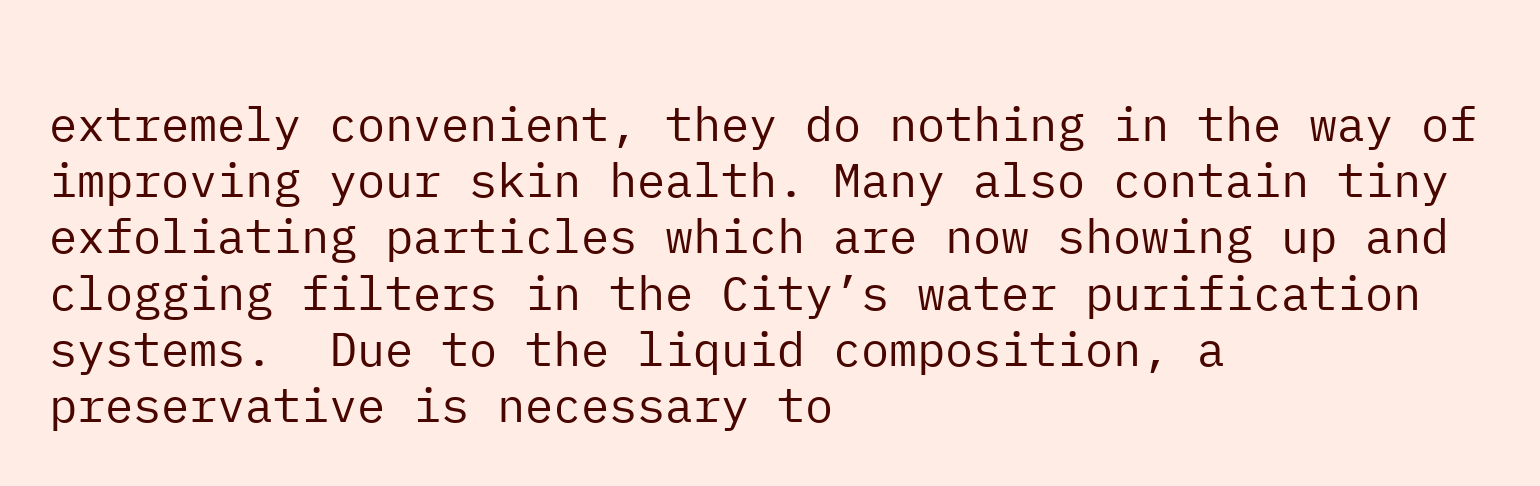extremely convenient, they do nothing in the way of improving your skin health. Many also contain tiny exfoliating particles which are now showing up and clogging filters in the City’s water purification systems.  Due to the liquid composition, a preservative is necessary to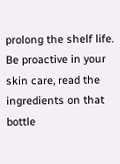prolong the shelf life. Be proactive in your skin care, read the ingredients on that bottle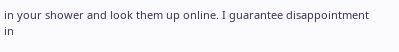in your shower and look them up online. I guarantee disappointment in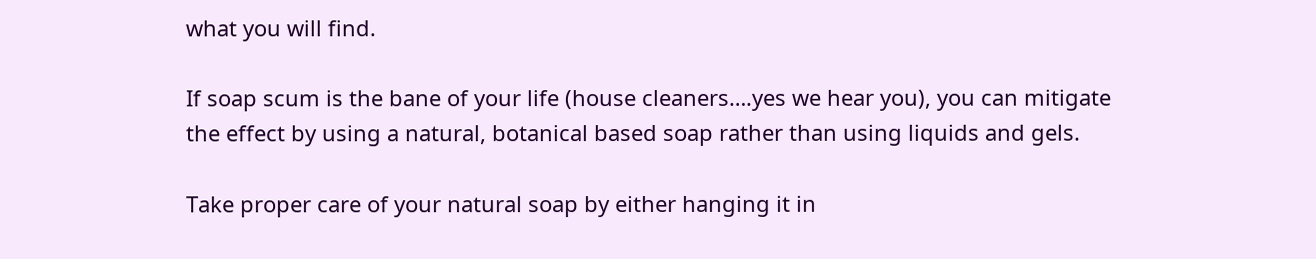what you will find.

If soap scum is the bane of your life (house cleaners….yes we hear you), you can mitigate the effect by using a natural, botanical based soap rather than using liquids and gels.

Take proper care of your natural soap by either hanging it in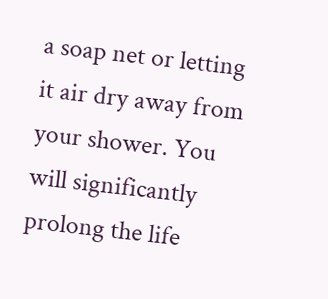a soap net or letting it air dry away from your shower. You will significantly prolong the life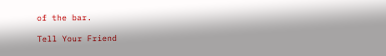of the bar.

Tell Your Friend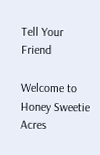Tell Your Friend

Welcome to Honey Sweetie Acres